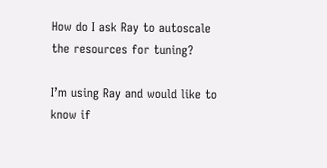How do I ask Ray to autoscale the resources for tuning?

I’m using Ray and would like to know if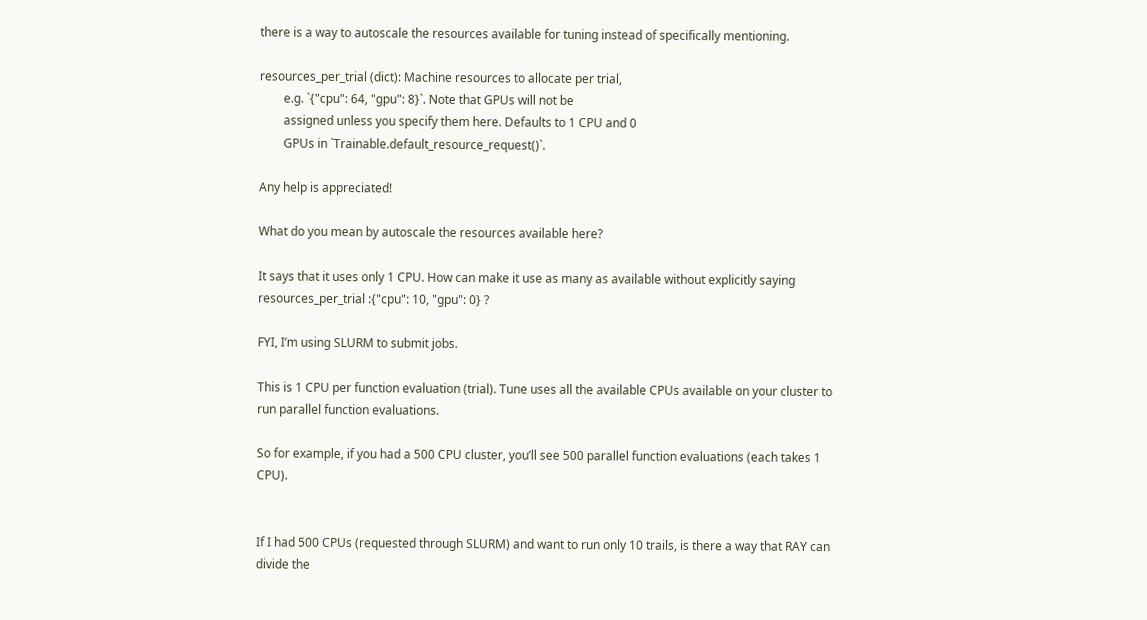there is a way to autoscale the resources available for tuning instead of specifically mentioning.

resources_per_trial (dict): Machine resources to allocate per trial,
        e.g. `{"cpu": 64, "gpu": 8}`. Note that GPUs will not be
        assigned unless you specify them here. Defaults to 1 CPU and 0
        GPUs in `Trainable.default_resource_request()`.

Any help is appreciated!

What do you mean by autoscale the resources available here?

It says that it uses only 1 CPU. How can make it use as many as available without explicitly saying
resources_per_trial :{"cpu": 10, "gpu": 0} ?

FYI, I’m using SLURM to submit jobs.

This is 1 CPU per function evaluation (trial). Tune uses all the available CPUs available on your cluster to run parallel function evaluations.

So for example, if you had a 500 CPU cluster, you’ll see 500 parallel function evaluations (each takes 1 CPU).


If I had 500 CPUs (requested through SLURM) and want to run only 10 trails, is there a way that RAY can divide the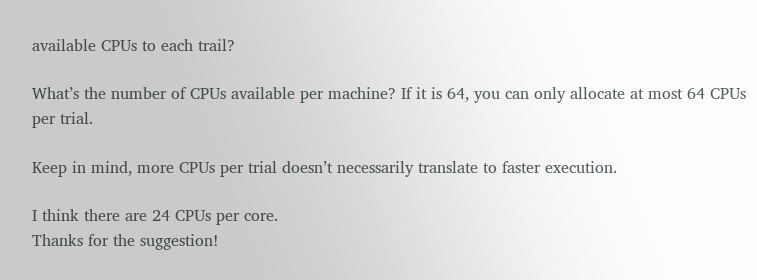available CPUs to each trail?

What’s the number of CPUs available per machine? If it is 64, you can only allocate at most 64 CPUs per trial.

Keep in mind, more CPUs per trial doesn’t necessarily translate to faster execution.

I think there are 24 CPUs per core.
Thanks for the suggestion!